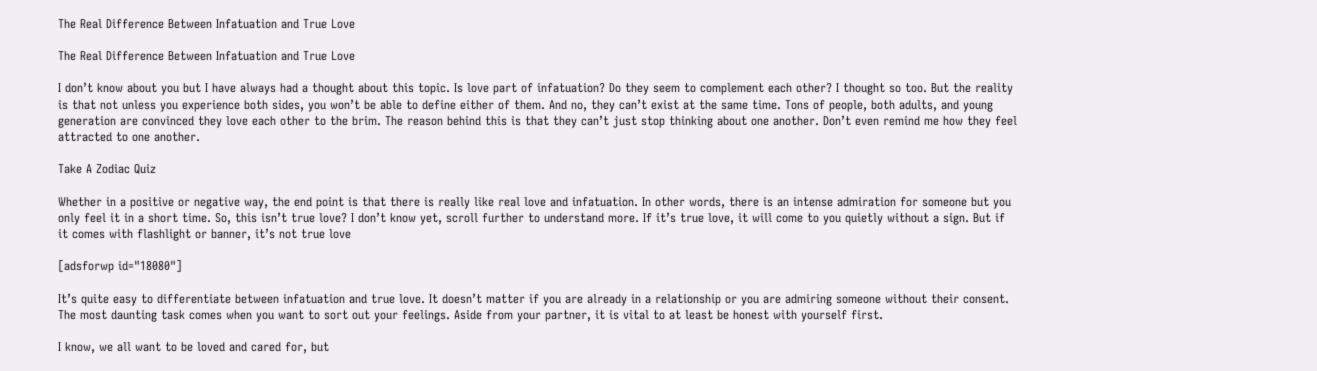The Real Difference Between Infatuation and True Love

The Real Difference Between Infatuation and True Love

I don’t know about you but I have always had a thought about this topic. Is love part of infatuation? Do they seem to complement each other? I thought so too. But the reality is that not unless you experience both sides, you won’t be able to define either of them. And no, they can’t exist at the same time. Tons of people, both adults, and young generation are convinced they love each other to the brim. The reason behind this is that they can’t just stop thinking about one another. Don’t even remind me how they feel attracted to one another.

Take A Zodiac Quiz

Whether in a positive or negative way, the end point is that there is really like real love and infatuation. In other words, there is an intense admiration for someone but you only feel it in a short time. So, this isn’t true love? I don’t know yet, scroll further to understand more. If it’s true love, it will come to you quietly without a sign. But if it comes with flashlight or banner, it’s not true love

[adsforwp id="18080"]

It’s quite easy to differentiate between infatuation and true love. It doesn’t matter if you are already in a relationship or you are admiring someone without their consent. The most daunting task comes when you want to sort out your feelings. Aside from your partner, it is vital to at least be honest with yourself first.

I know, we all want to be loved and cared for, but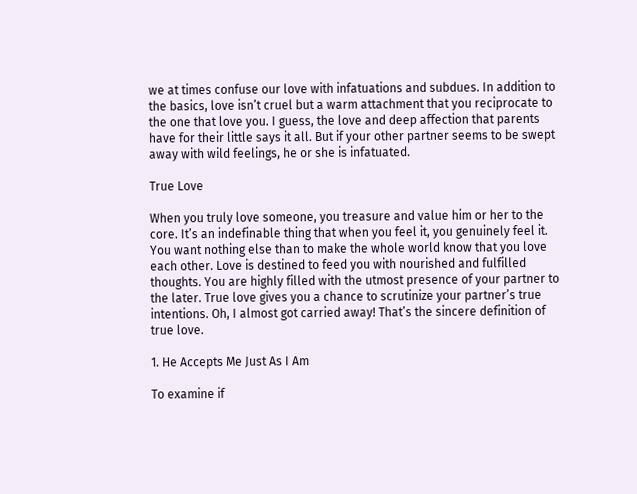we at times confuse our love with infatuations and subdues. In addition to the basics, love isn’t cruel but a warm attachment that you reciprocate to the one that love you. I guess, the love and deep affection that parents have for their little says it all. But if your other partner seems to be swept away with wild feelings, he or she is infatuated.

True Love

When you truly love someone, you treasure and value him or her to the core. It’s an indefinable thing that when you feel it, you genuinely feel it. You want nothing else than to make the whole world know that you love each other. Love is destined to feed you with nourished and fulfilled thoughts. You are highly filled with the utmost presence of your partner to the later. True love gives you a chance to scrutinize your partner’s true intentions. Oh, I almost got carried away! That’s the sincere definition of true love.

1. He Accepts Me Just As I Am

To examine if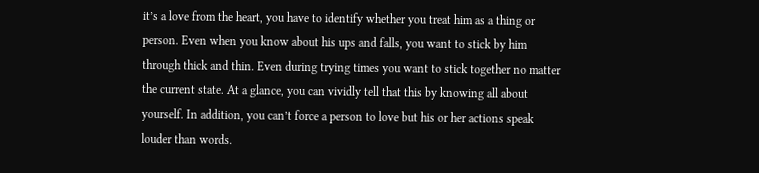it’s a love from the heart, you have to identify whether you treat him as a thing or person. Even when you know about his ups and falls, you want to stick by him through thick and thin. Even during trying times you want to stick together no matter the current state. At a glance, you can vividly tell that this by knowing all about yourself. In addition, you can’t force a person to love but his or her actions speak louder than words.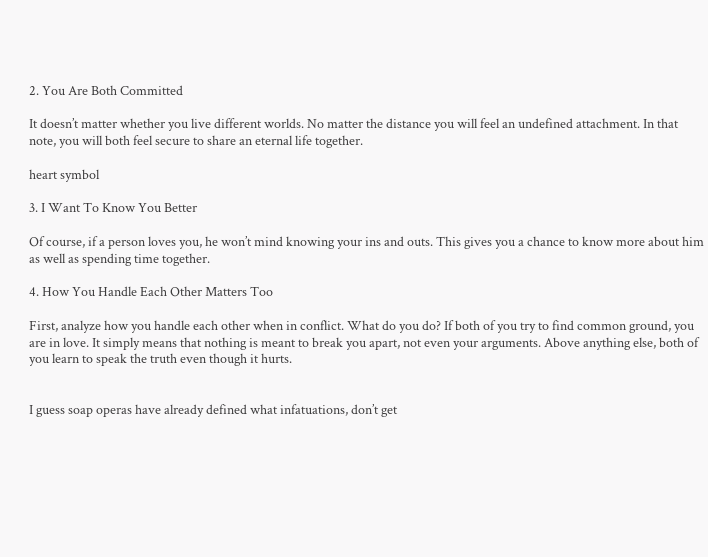2. You Are Both Committed

It doesn’t matter whether you live different worlds. No matter the distance you will feel an undefined attachment. In that note, you will both feel secure to share an eternal life together.

heart symbol

3. I Want To Know You Better

Of course, if a person loves you, he won’t mind knowing your ins and outs. This gives you a chance to know more about him as well as spending time together.

4. How You Handle Each Other Matters Too

First, analyze how you handle each other when in conflict. What do you do? If both of you try to find common ground, you are in love. It simply means that nothing is meant to break you apart, not even your arguments. Above anything else, both of you learn to speak the truth even though it hurts.


I guess soap operas have already defined what infatuations, don’t get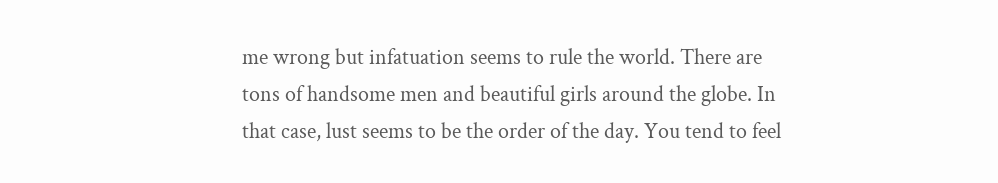me wrong but infatuation seems to rule the world. There are tons of handsome men and beautiful girls around the globe. In that case, lust seems to be the order of the day. You tend to feel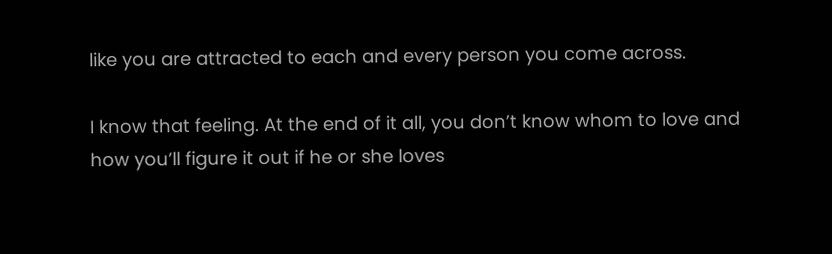like you are attracted to each and every person you come across.

I know that feeling. At the end of it all, you don’t know whom to love and how you’ll figure it out if he or she loves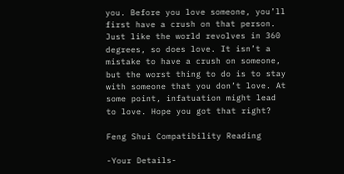you. Before you love someone, you’ll first have a crush on that person. Just like the world revolves in 360 degrees, so does love. It isn’t a mistake to have a crush on someone, but the worst thing to do is to stay with someone that you don’t love. At some point, infatuation might lead to love. Hope you got that right?

Feng Shui Compatibility Reading

-Your Details-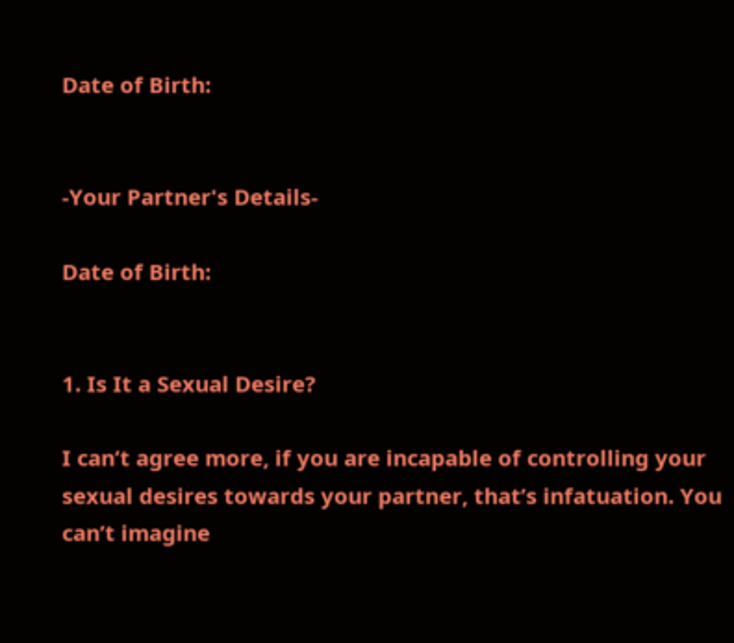Date of Birth:


-Your Partner's Details-

Date of Birth:


1. Is It a Sexual Desire?

I can’t agree more, if you are incapable of controlling your sexual desires towards your partner, that’s infatuation. You can’t imagine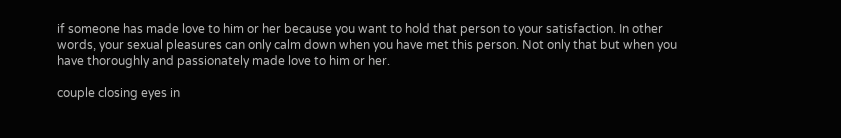if someone has made love to him or her because you want to hold that person to your satisfaction. In other words, your sexual pleasures can only calm down when you have met this person. Not only that but when you have thoroughly and passionately made love to him or her.

couple closing eyes in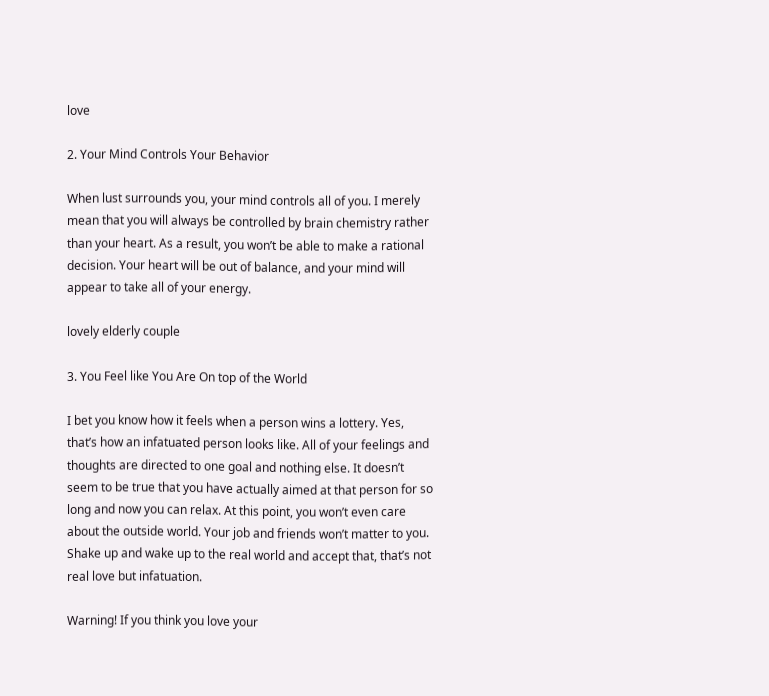love

2. Your Mind Controls Your Behavior

When lust surrounds you, your mind controls all of you. I merely mean that you will always be controlled by brain chemistry rather than your heart. As a result, you won’t be able to make a rational decision. Your heart will be out of balance, and your mind will appear to take all of your energy.

lovely elderly couple

3. You Feel like You Are On top of the World

I bet you know how it feels when a person wins a lottery. Yes, that’s how an infatuated person looks like. All of your feelings and thoughts are directed to one goal and nothing else. It doesn’t seem to be true that you have actually aimed at that person for so long and now you can relax. At this point, you won’t even care about the outside world. Your job and friends won’t matter to you. Shake up and wake up to the real world and accept that, that’s not real love but infatuation.

Warning! If you think you love your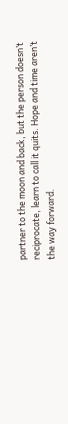partner to the moon and back, but the person doesn’t reciprocate, learn to call it quits. Hope and time aren’t the way forward.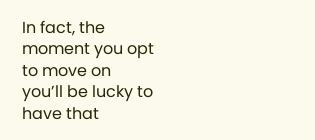In fact, the moment you opt to move on you’ll be lucky to have that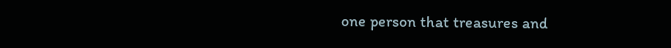one person that treasures and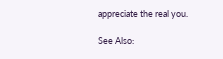appreciate the real you.

See Also: